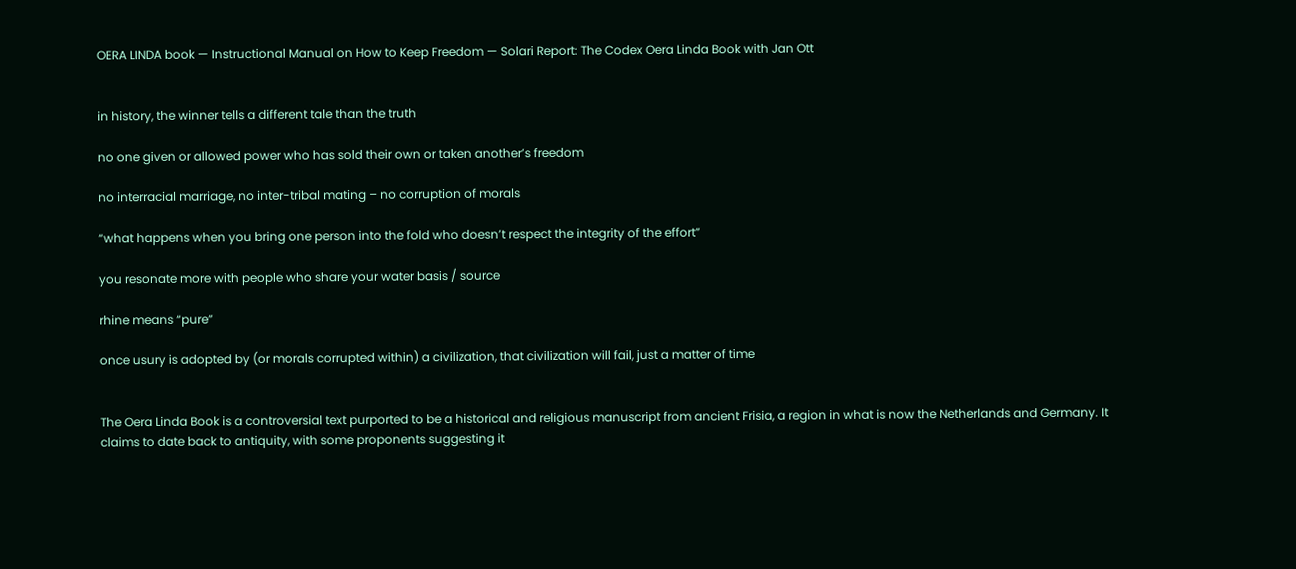OERA LINDA book — Instructional Manual on How to Keep Freedom — Solari Report: The Codex Oera Linda Book with Jan Ott


in history, the winner tells a different tale than the truth

no one given or allowed power who has sold their own or taken another’s freedom

no interracial marriage, no inter-tribal mating – no corruption of morals

“what happens when you bring one person into the fold who doesn’t respect the integrity of the effort”

you resonate more with people who share your water basis / source

rhine means “pure”

once usury is adopted by (or morals corrupted within) a civilization, that civilization will fail, just a matter of time


The Oera Linda Book is a controversial text purported to be a historical and religious manuscript from ancient Frisia, a region in what is now the Netherlands and Germany. It claims to date back to antiquity, with some proponents suggesting it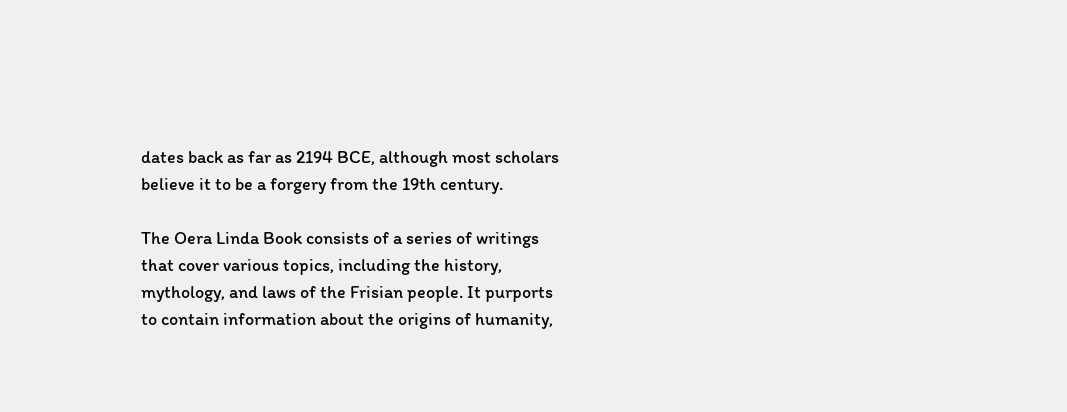dates back as far as 2194 BCE, although most scholars believe it to be a forgery from the 19th century.

The Oera Linda Book consists of a series of writings that cover various topics, including the history, mythology, and laws of the Frisian people. It purports to contain information about the origins of humanity,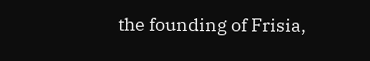the founding of Frisia,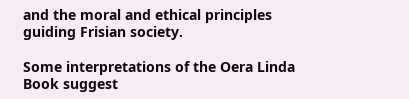and the moral and ethical principles guiding Frisian society.

Some interpretations of the Oera Linda Book suggest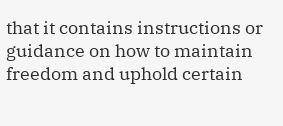that it contains instructions or guidance on how to maintain freedom and uphold certain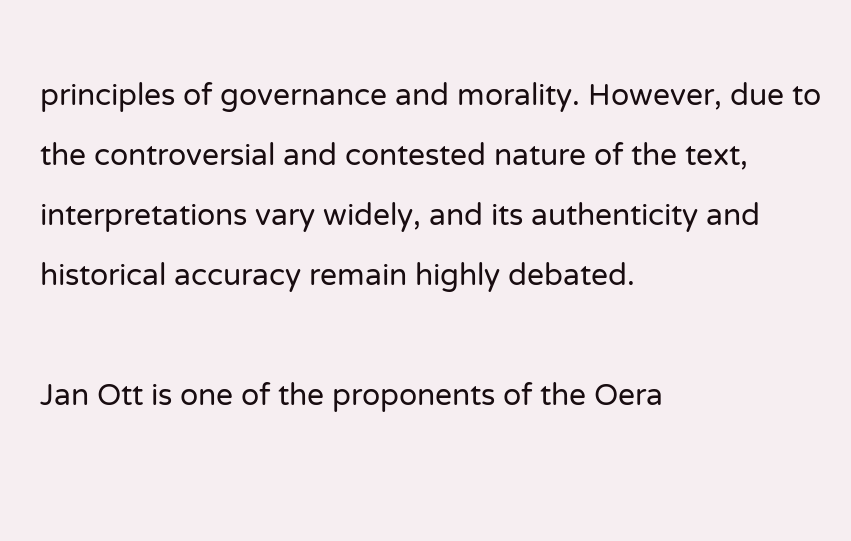principles of governance and morality. However, due to the controversial and contested nature of the text, interpretations vary widely, and its authenticity and historical accuracy remain highly debated.

Jan Ott is one of the proponents of the Oera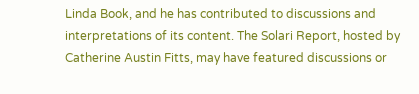Linda Book, and he has contributed to discussions and interpretations of its content. The Solari Report, hosted by Catherine Austin Fitts, may have featured discussions or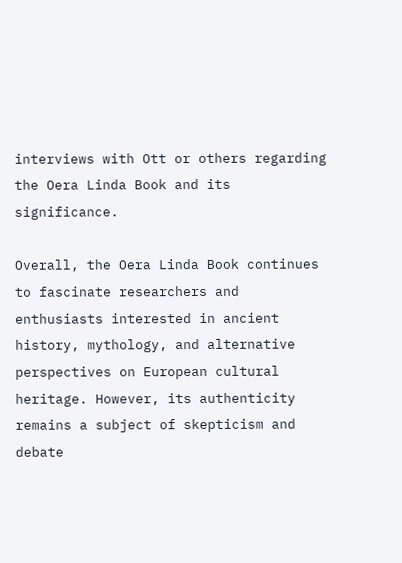interviews with Ott or others regarding the Oera Linda Book and its significance.

Overall, the Oera Linda Book continues to fascinate researchers and enthusiasts interested in ancient history, mythology, and alternative perspectives on European cultural heritage. However, its authenticity remains a subject of skepticism and debate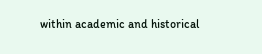within academic and historical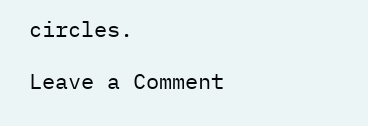circles.

Leave a Comment